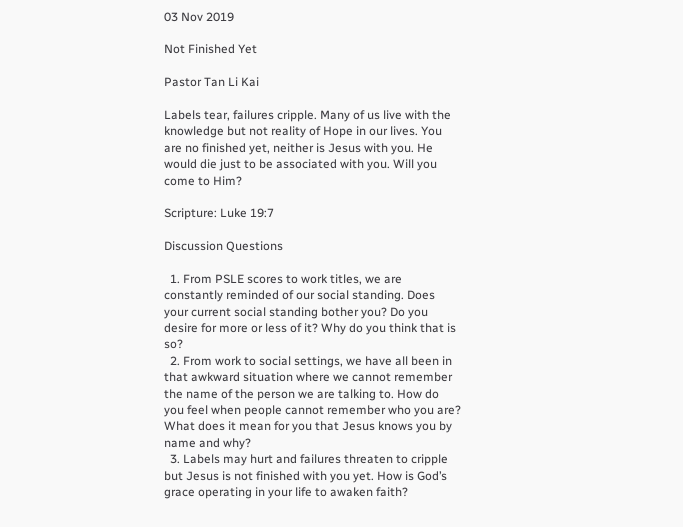03 Nov 2019

Not Finished Yet

Pastor Tan Li Kai

Labels tear, failures cripple. Many of us live with the knowledge but not reality of Hope in our lives. You are no finished yet, neither is Jesus with you. He would die just to be associated with you. Will you come to Him?

Scripture: Luke 19:7

Discussion Questions

  1. From PSLE scores to work titles, we are constantly reminded of our social standing. Does your current social standing bother you? Do you desire for more or less of it? Why do you think that is so?
  2. From work to social settings, we have all been in that awkward situation where we cannot remember the name of the person we are talking to. How do you feel when people cannot remember who you are? What does it mean for you that Jesus knows you by name and why?
  3. Labels may hurt and failures threaten to cripple but Jesus is not finished with you yet. How is God’s grace operating in your life to awaken faith?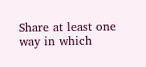Share at least one way in which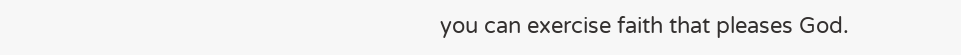you can exercise faith that pleases God.